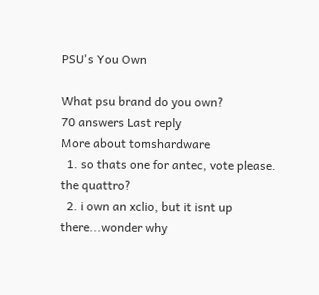PSU's You Own

What psu brand do you own?
70 answers Last reply
More about tomshardware
  1. so thats one for antec, vote please. the quattro?
  2. i own an xclio, but it isnt up there...wonder why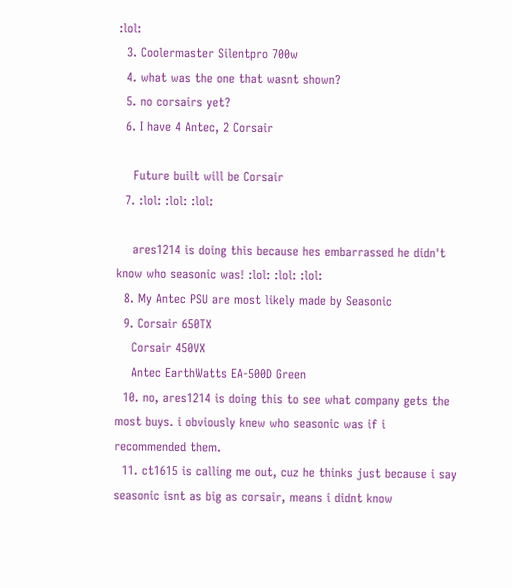:lol:
  3. Coolermaster Silentpro 700w
  4. what was the one that wasnt shown?
  5. no corsairs yet?
  6. I have 4 Antec, 2 Corsair

    Future built will be Corsair
  7. :lol: :lol: :lol:

    ares1214 is doing this because hes embarrassed he didn't know who seasonic was! :lol: :lol: :lol:
  8. My Antec PSU are most likely made by Seasonic
  9. Corsair 650TX
    Corsair 450VX
    Antec EarthWatts EA-500D Green
  10. no, ares1214 is doing this to see what company gets the most buys. i obviously knew who seasonic was if i recommended them.
  11. ct1615 is calling me out, cuz he thinks just because i say seasonic isnt as big as corsair, means i didnt know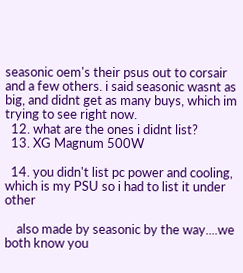seasonic oem's their psus out to corsair and a few others. i said seasonic wasnt as big, and didnt get as many buys, which im trying to see right now.
  12. what are the ones i didnt list?
  13. XG Magnum 500W

  14. you didn't list pc power and cooling, which is my PSU so i had to list it under other

    also made by seasonic by the way....we both know you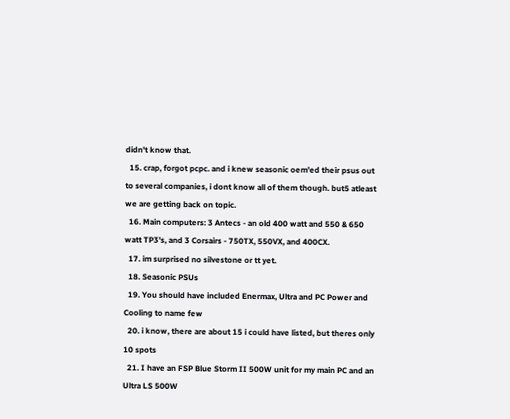didn't know that.
  15. crap, forgot pcpc. and i knew seasonic oem'ed their psus out to several companies, i dont know all of them though. but5 atleast we are getting back on topic.
  16. Main computers: 3 Antecs - an old 400 watt and 550 & 650 watt TP3's, and 3 Corsairs - 750TX, 550VX, and 400CX.
  17. im surprised no silvestone or tt yet.
  18. Seasonic PSUs
  19. You should have included Enermax, Ultra and PC Power and Cooling to name few
  20. i know, there are about 15 i could have listed, but theres only 10 spots
  21. I have an FSP Blue Storm II 500W unit for my main PC and an Ultra LS 500W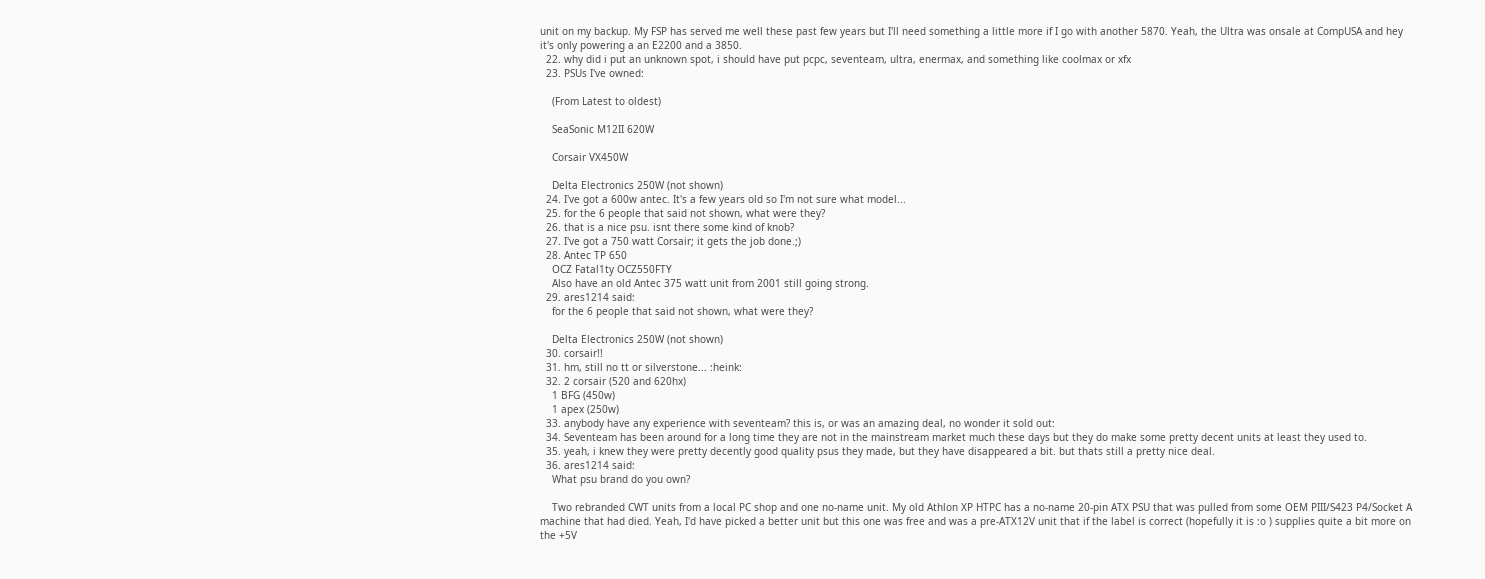unit on my backup. My FSP has served me well these past few years but I'll need something a little more if I go with another 5870. Yeah, the Ultra was onsale at CompUSA and hey it's only powering a an E2200 and a 3850.
  22. why did i put an unknown spot, i should have put pcpc, seventeam, ultra, enermax, and something like coolmax or xfx
  23. PSUs I've owned:

    (From Latest to oldest)

    SeaSonic M12II 620W

    Corsair VX450W

    Delta Electronics 250W (not shown)
  24. I've got a 600w antec. It's a few years old so I'm not sure what model...
  25. for the 6 people that said not shown, what were they?
  26. that is a nice psu. isnt there some kind of knob?
  27. I've got a 750 watt Corsair; it gets the job done.;)
  28. Antec TP 650
    OCZ Fatal1ty OCZ550FTY
    Also have an old Antec 375 watt unit from 2001 still going strong.
  29. ares1214 said:
    for the 6 people that said not shown, what were they?

    Delta Electronics 250W (not shown)
  30. corsair!!
  31. hm, still no tt or silverstone... :heink:
  32. 2 corsair (520 and 620hx)
    1 BFG (450w)
    1 apex (250w)
  33. anybody have any experience with seventeam? this is, or was an amazing deal, no wonder it sold out:
  34. Seventeam has been around for a long time they are not in the mainstream market much these days but they do make some pretty decent units at least they used to.
  35. yeah, i knew they were pretty decently good quality psus they made, but they have disappeared a bit. but thats still a pretty nice deal.
  36. ares1214 said:
    What psu brand do you own?

    Two rebranded CWT units from a local PC shop and one no-name unit. My old Athlon XP HTPC has a no-name 20-pin ATX PSU that was pulled from some OEM PIII/S423 P4/Socket A machine that had died. Yeah, I'd have picked a better unit but this one was free and was a pre-ATX12V unit that if the label is correct (hopefully it is :o ) supplies quite a bit more on the +5V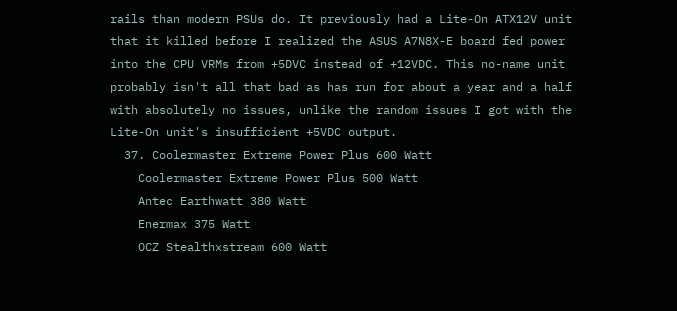rails than modern PSUs do. It previously had a Lite-On ATX12V unit that it killed before I realized the ASUS A7N8X-E board fed power into the CPU VRMs from +5DVC instead of +12VDC. This no-name unit probably isn't all that bad as has run for about a year and a half with absolutely no issues, unlike the random issues I got with the Lite-On unit's insufficient +5VDC output.
  37. Coolermaster Extreme Power Plus 600 Watt
    Coolermaster Extreme Power Plus 500 Watt
    Antec Earthwatt 380 Watt
    Enermax 375 Watt
    OCZ Stealthxstream 600 Watt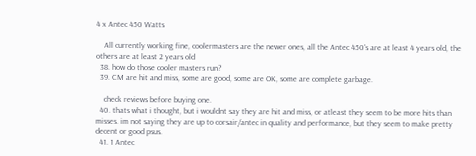4 x Antec 450 Watts

    All currently working fine, coolermasters are the newer ones, all the Antec 450's are at least 4 years old, the others are at least 2 years old
  38. how do those cooler masters run?
  39. CM are hit and miss, some are good, some are OK, some are complete garbage.

    check reviews before buying one.
  40. thats what i thought, but i wouldnt say they are hit and miss, or atleast they seem to be more hits than misses. im not saying they are up to corsair/antec in quality and performance, but they seem to make pretty decent or good psus.
  41. 1 Antec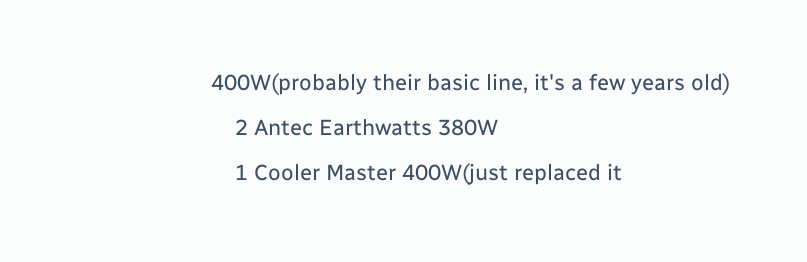400W(probably their basic line, it's a few years old)
    2 Antec Earthwatts 380W
    1 Cooler Master 400W(just replaced it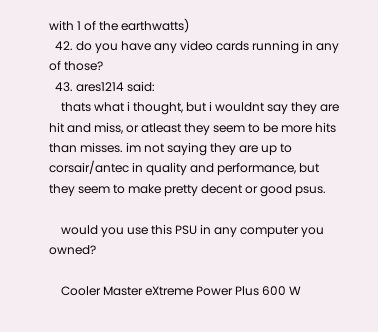with 1 of the earthwatts)
  42. do you have any video cards running in any of those?
  43. ares1214 said:
    thats what i thought, but i wouldnt say they are hit and miss, or atleast they seem to be more hits than misses. im not saying they are up to corsair/antec in quality and performance, but they seem to make pretty decent or good psus.

    would you use this PSU in any computer you owned?

    Cooler Master eXtreme Power Plus 600 W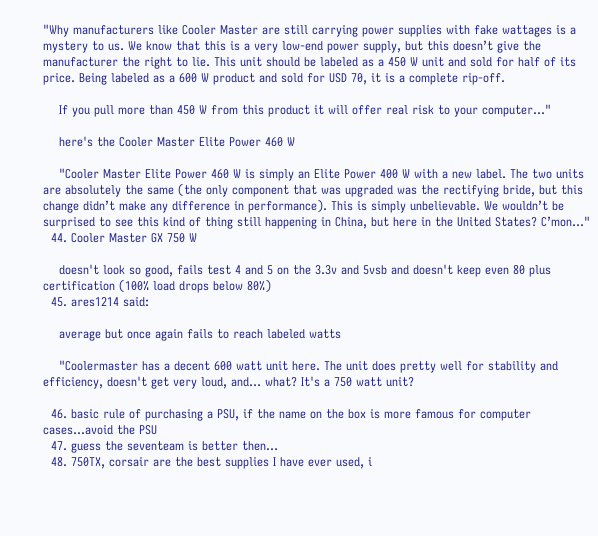"Why manufacturers like Cooler Master are still carrying power supplies with fake wattages is a mystery to us. We know that this is a very low-end power supply, but this doesn’t give the manufacturer the right to lie. This unit should be labeled as a 450 W unit and sold for half of its price. Being labeled as a 600 W product and sold for USD 70, it is a complete rip-off.

    If you pull more than 450 W from this product it will offer real risk to your computer..."

    here's the Cooler Master Elite Power 460 W

    "Cooler Master Elite Power 460 W is simply an Elite Power 400 W with a new label. The two units are absolutely the same (the only component that was upgraded was the rectifying bride, but this change didn’t make any difference in performance). This is simply unbelievable. We wouldn’t be surprised to see this kind of thing still happening in China, but here in the United States? C’mon…"
  44. Cooler Master GX 750 W

    doesn't look so good, fails test 4 and 5 on the 3.3v and 5vsb and doesn't keep even 80 plus certification (100% load drops below 80%)
  45. ares1214 said:

    average but once again fails to reach labeled watts

    "Coolermaster has a decent 600 watt unit here. The unit does pretty well for stability and efficiency, doesn't get very loud, and... what? It's a 750 watt unit?

  46. basic rule of purchasing a PSU, if the name on the box is more famous for computer cases...avoid the PSU
  47. guess the seventeam is better then...
  48. 750TX, corsair are the best supplies I have ever used, i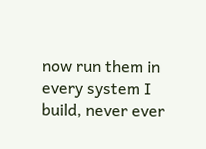now run them in every system I build, never ever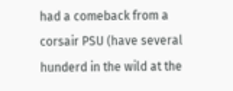had a comeback from a corsair PSU (have several hunderd in the wild at the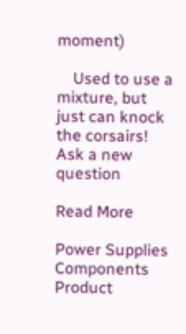moment)

    Used to use a mixture, but just can knock the corsairs!
Ask a new question

Read More

Power Supplies Components Product